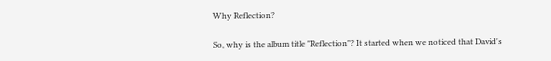Why Reflection?

So, why is the album title "Reflection"? It started when we noticed that David's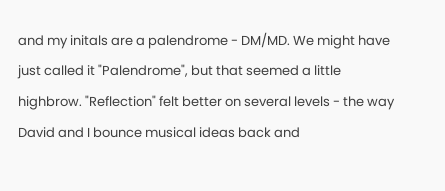and my initals are a palendrome - DM/MD. We might have just called it "Palendrome", but that seemed a little highbrow. "Reflection" felt better on several levels - the way David and I bounce musical ideas back and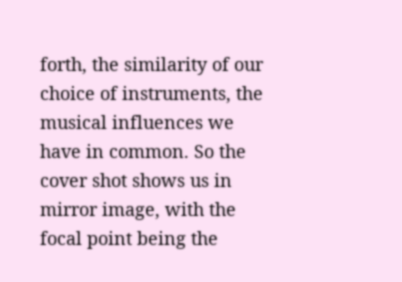forth, the similarity of our choice of instruments, the musical influences we have in common. So the cover shot shows us in mirror image, with the focal point being the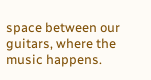space between our guitars, where the music happens.